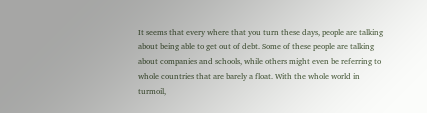It seems that every where that you turn these days, people are talking about being able to get out of debt. Some of these people are talking about companies and schools, while others might even be referring to whole countries that are barely a float. With the whole world in turmoil,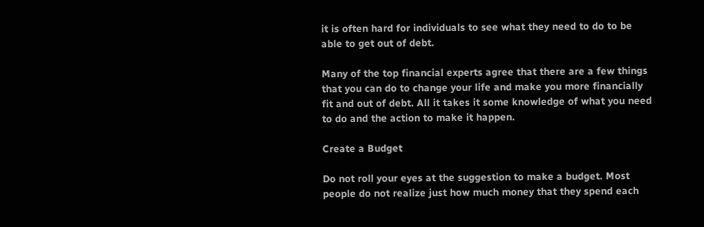it is often hard for individuals to see what they need to do to be able to get out of debt.

Many of the top financial experts agree that there are a few things that you can do to change your life and make you more financially fit and out of debt. All it takes it some knowledge of what you need to do and the action to make it happen.

Create a Budget

Do not roll your eyes at the suggestion to make a budget. Most people do not realize just how much money that they spend each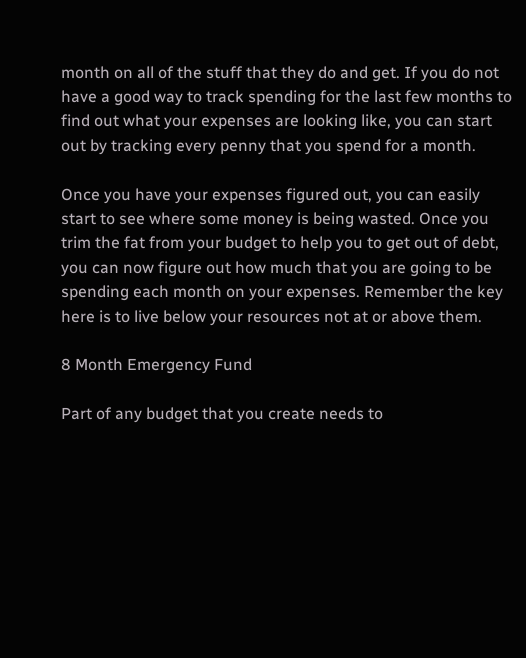month on all of the stuff that they do and get. If you do not have a good way to track spending for the last few months to find out what your expenses are looking like, you can start out by tracking every penny that you spend for a month.

Once you have your expenses figured out, you can easily start to see where some money is being wasted. Once you trim the fat from your budget to help you to get out of debt, you can now figure out how much that you are going to be spending each month on your expenses. Remember the key here is to live below your resources not at or above them.

8 Month Emergency Fund

Part of any budget that you create needs to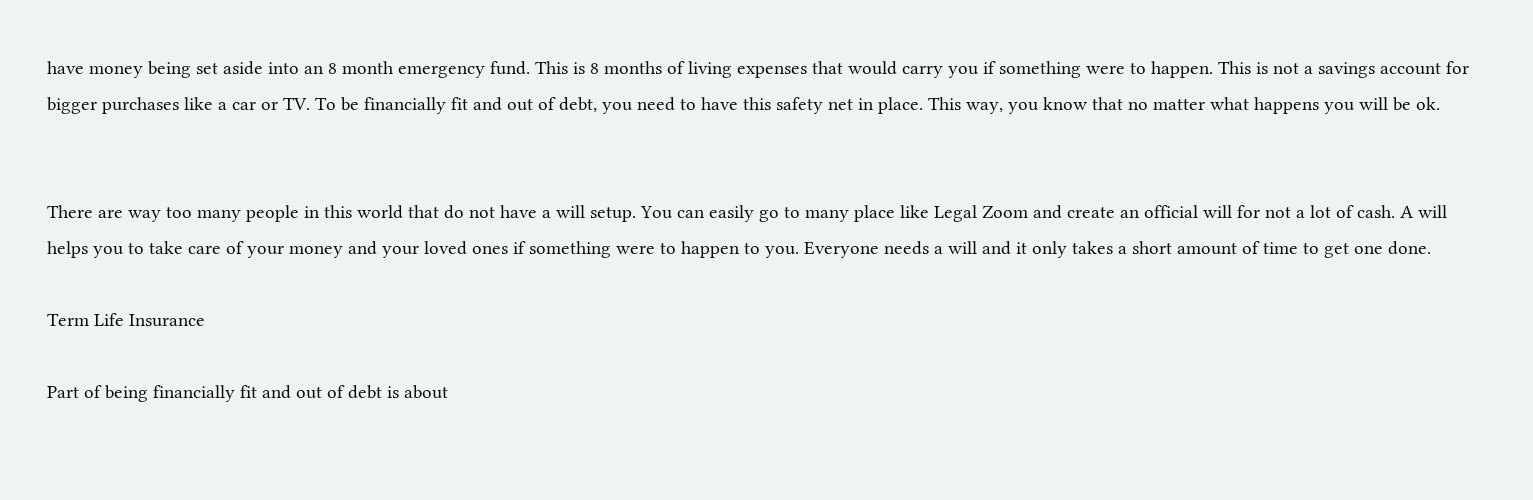have money being set aside into an 8 month emergency fund. This is 8 months of living expenses that would carry you if something were to happen. This is not a savings account for bigger purchases like a car or TV. To be financially fit and out of debt, you need to have this safety net in place. This way, you know that no matter what happens you will be ok.


There are way too many people in this world that do not have a will setup. You can easily go to many place like Legal Zoom and create an official will for not a lot of cash. A will helps you to take care of your money and your loved ones if something were to happen to you. Everyone needs a will and it only takes a short amount of time to get one done.

Term Life Insurance

Part of being financially fit and out of debt is about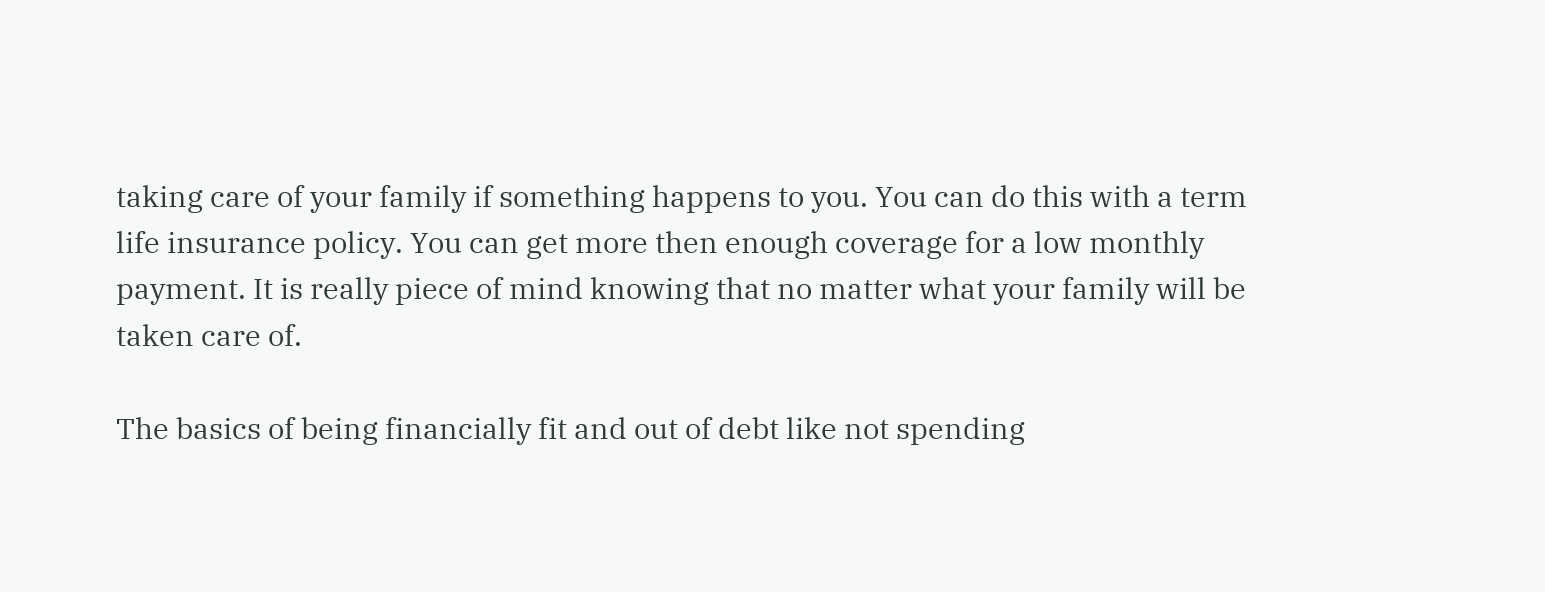taking care of your family if something happens to you. You can do this with a term life insurance policy. You can get more then enough coverage for a low monthly payment. It is really piece of mind knowing that no matter what your family will be taken care of.

The basics of being financially fit and out of debt like not spending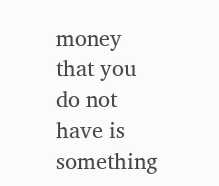money that you do not have is something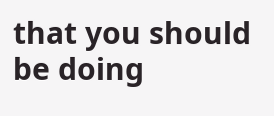that you should be doing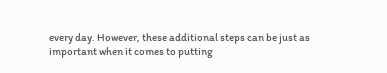every day. However, these additional steps can be just as important when it comes to putting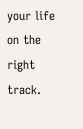your life on the right track.